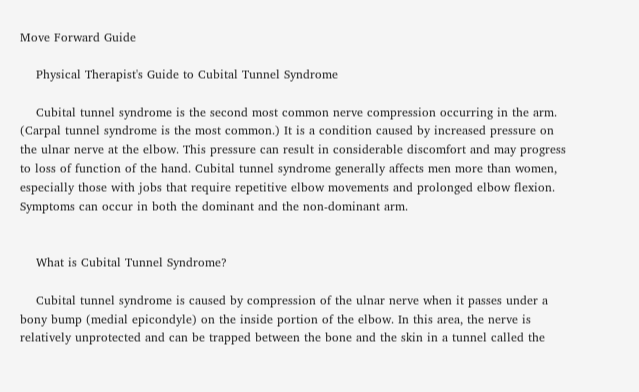Move Forward Guide

    Physical Therapist's Guide to Cubital Tunnel Syndrome

    Cubital tunnel syndrome is the second most common nerve compression occurring in the arm. (Carpal tunnel syndrome is the most common.) It is a condition caused by increased pressure on the ulnar nerve at the elbow. This pressure can result in considerable discomfort and may progress to loss of function of the hand. Cubital tunnel syndrome generally affects men more than women, especially those with jobs that require repetitive elbow movements and prolonged elbow flexion. Symptoms can occur in both the dominant and the non-dominant arm.


    What is Cubital Tunnel Syndrome?

    Cubital tunnel syndrome is caused by compression of the ulnar nerve when it passes under a bony bump (medial epicondyle) on the inside portion of the elbow. In this area, the nerve is relatively unprotected and can be trapped between the bone and the skin in a tunnel called the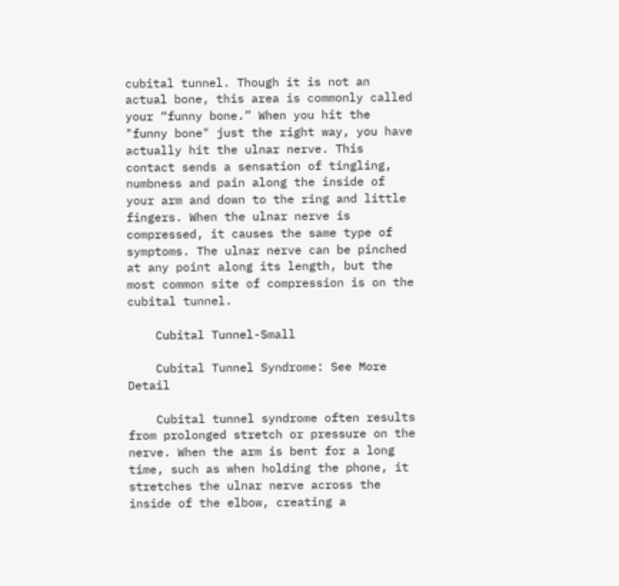cubital tunnel. Though it is not an actual bone, this area is commonly called your “funny bone.” When you hit the "funny bone" just the right way, you have actually hit the ulnar nerve. This contact sends a sensation of tingling, numbness and pain along the inside of your arm and down to the ring and little fingers. When the ulnar nerve is compressed, it causes the same type of symptoms. The ulnar nerve can be pinched at any point along its length, but the most common site of compression is on the cubital tunnel.

    Cubital Tunnel-Small

    Cubital Tunnel Syndrome: See More Detail

    Cubital tunnel syndrome often results from prolonged stretch or pressure on the nerve. When the arm is bent for a long time, such as when holding the phone, it stretches the ulnar nerve across the inside of the elbow, creating a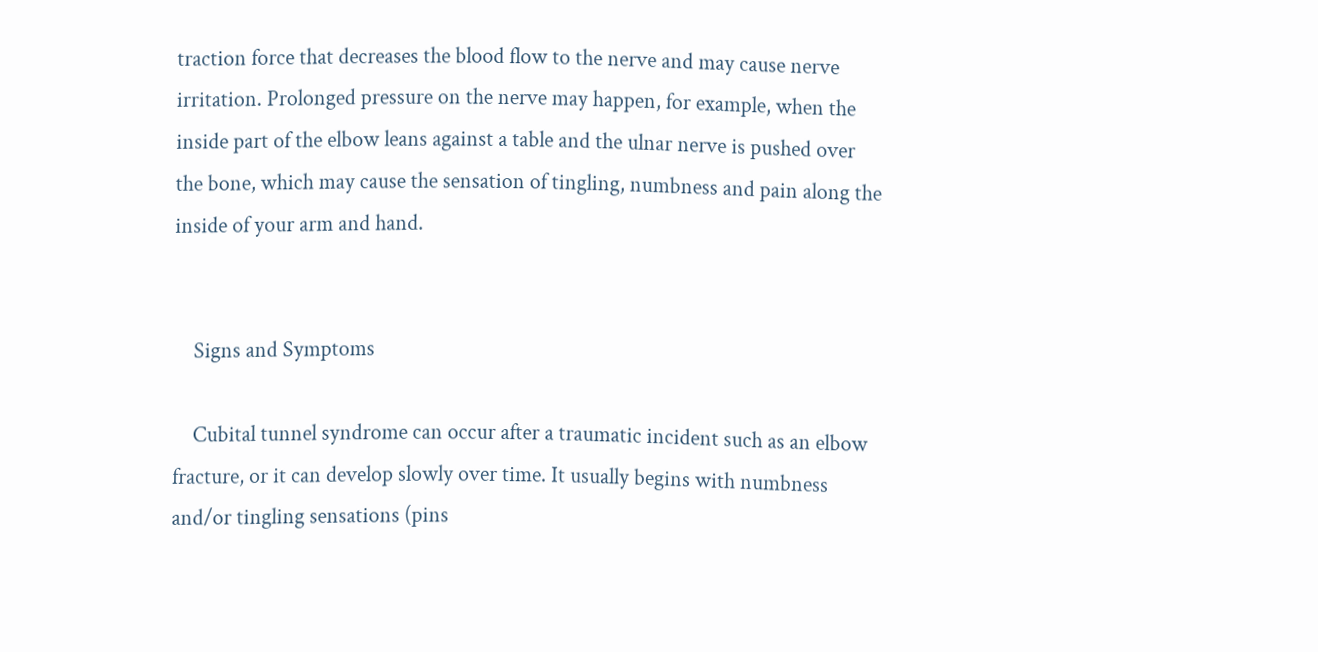traction force that decreases the blood flow to the nerve and may cause nerve irritation. Prolonged pressure on the nerve may happen, for example, when the inside part of the elbow leans against a table and the ulnar nerve is pushed over the bone, which may cause the sensation of tingling, numbness and pain along the inside of your arm and hand.


    Signs and Symptoms

    Cubital tunnel syndrome can occur after a traumatic incident such as an elbow fracture, or it can develop slowly over time. It usually begins with numbness and/or tingling sensations (pins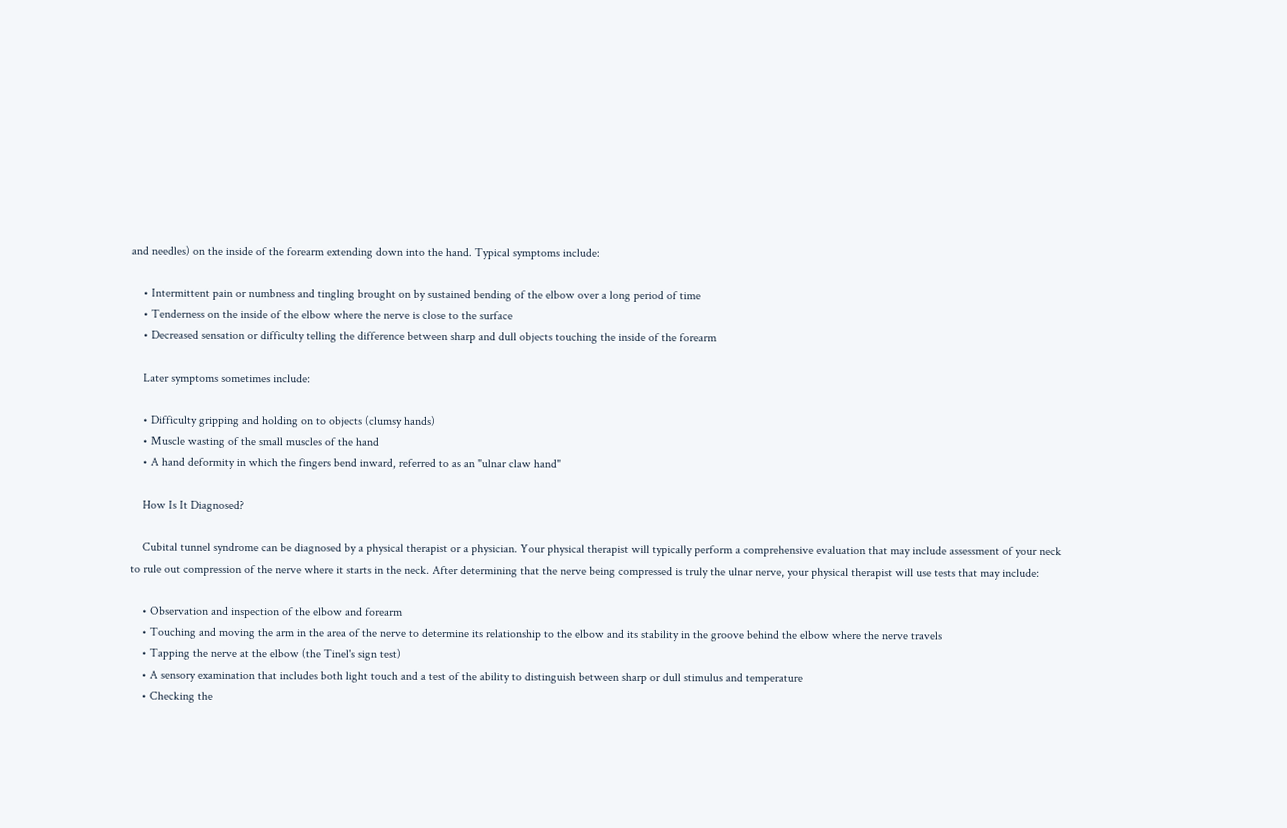and needles) on the inside of the forearm extending down into the hand. Typical symptoms include:

    • Intermittent pain or numbness and tingling brought on by sustained bending of the elbow over a long period of time
    • Tenderness on the inside of the elbow where the nerve is close to the surface
    • Decreased sensation or difficulty telling the difference between sharp and dull objects touching the inside of the forearm

    Later symptoms sometimes include:

    • Difficulty gripping and holding on to objects (clumsy hands)
    • Muscle wasting of the small muscles of the hand
    • A hand deformity in which the fingers bend inward, referred to as an "ulnar claw hand"

    How Is It Diagnosed?

    Cubital tunnel syndrome can be diagnosed by a physical therapist or a physician. Your physical therapist will typically perform a comprehensive evaluation that may include assessment of your neck to rule out compression of the nerve where it starts in the neck. After determining that the nerve being compressed is truly the ulnar nerve, your physical therapist will use tests that may include:

    • Observation and inspection of the elbow and forearm
    • Touching and moving the arm in the area of the nerve to determine its relationship to the elbow and its stability in the groove behind the elbow where the nerve travels
    • Tapping the nerve at the elbow (the Tinel's sign test)
    • A sensory examination that includes both light touch and a test of the ability to distinguish between sharp or dull stimulus and temperature
    • Checking the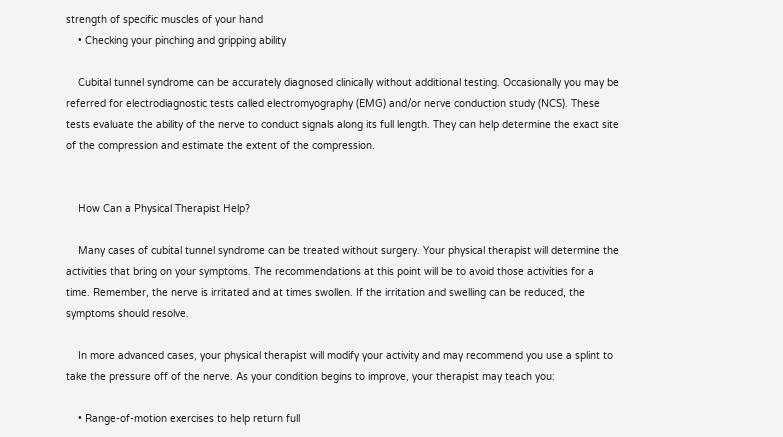strength of specific muscles of your hand
    • Checking your pinching and gripping ability

    Cubital tunnel syndrome can be accurately diagnosed clinically without additional testing. Occasionally you may be referred for electrodiagnostic tests called electromyography (EMG) and/or nerve conduction study (NCS). These tests evaluate the ability of the nerve to conduct signals along its full length. They can help determine the exact site of the compression and estimate the extent of the compression.


    How Can a Physical Therapist Help?

    Many cases of cubital tunnel syndrome can be treated without surgery. Your physical therapist will determine the activities that bring on your symptoms. The recommendations at this point will be to avoid those activities for a time. Remember, the nerve is irritated and at times swollen. If the irritation and swelling can be reduced, the symptoms should resolve.

    In more advanced cases, your physical therapist will modify your activity and may recommend you use a splint to take the pressure off of the nerve. As your condition begins to improve, your therapist may teach you:

    • Range-of-motion exercises to help return full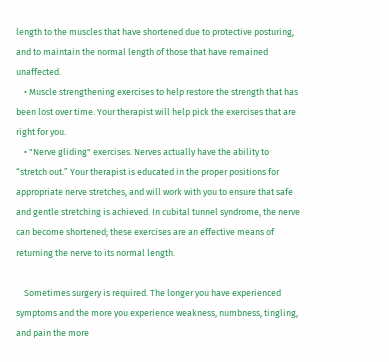length to the muscles that have shortened due to protective posturing, and to maintain the normal length of those that have remained unaffected.
    • Muscle strengthening exercises to help restore the strength that has been lost over time. Your therapist will help pick the exercises that are right for you.
    • "Nerve gliding" exercises. Nerves actually have the ability to “stretch out.” Your therapist is educated in the proper positions for appropriate nerve stretches, and will work with you to ensure that safe and gentle stretching is achieved. In cubital tunnel syndrome, the nerve can become shortened; these exercises are an effective means of returning the nerve to its normal length.

    Sometimes surgery is required. The longer you have experienced symptoms and the more you experience weakness, numbness, tingling, and pain the more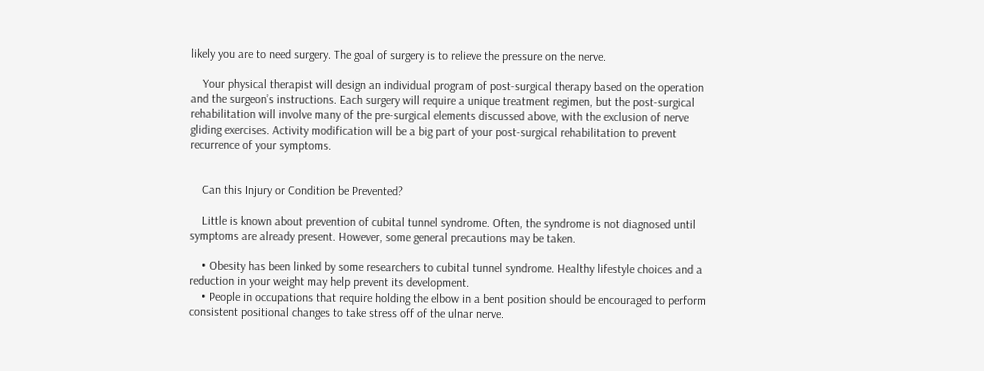likely you are to need surgery. The goal of surgery is to relieve the pressure on the nerve.

    Your physical therapist will design an individual program of post-surgical therapy based on the operation and the surgeon’s instructions. Each surgery will require a unique treatment regimen, but the post-surgical rehabilitation will involve many of the pre-surgical elements discussed above, with the exclusion of nerve gliding exercises. Activity modification will be a big part of your post-surgical rehabilitation to prevent recurrence of your symptoms.


    Can this Injury or Condition be Prevented?

    Little is known about prevention of cubital tunnel syndrome. Often, the syndrome is not diagnosed until symptoms are already present. However, some general precautions may be taken.

    • Obesity has been linked by some researchers to cubital tunnel syndrome. Healthy lifestyle choices and a reduction in your weight may help prevent its development.
    • People in occupations that require holding the elbow in a bent position should be encouraged to perform consistent positional changes to take stress off of the ulnar nerve.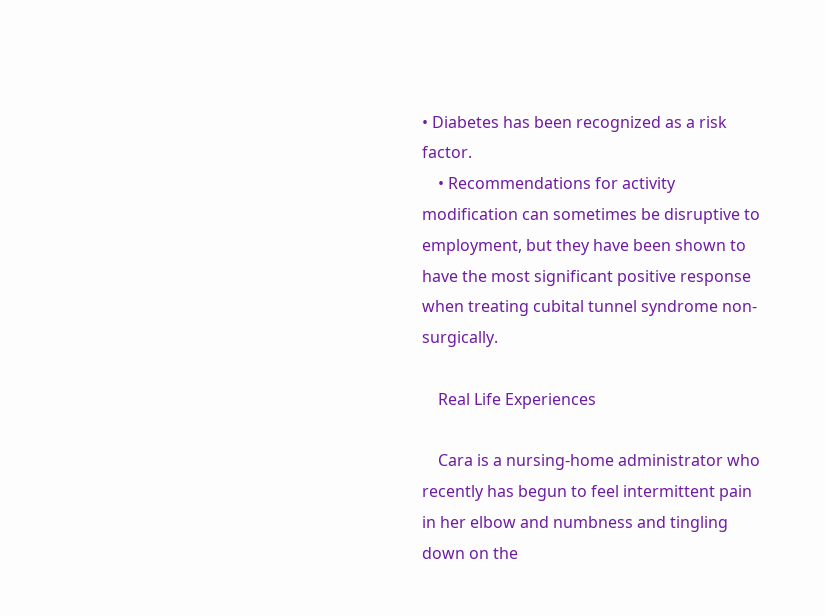• Diabetes has been recognized as a risk factor.
    • Recommendations for activity modification can sometimes be disruptive to employment, but they have been shown to have the most significant positive response when treating cubital tunnel syndrome non-surgically.

    Real Life Experiences

    Cara is a nursing-home administrator who recently has begun to feel intermittent pain in her elbow and numbness and tingling down on the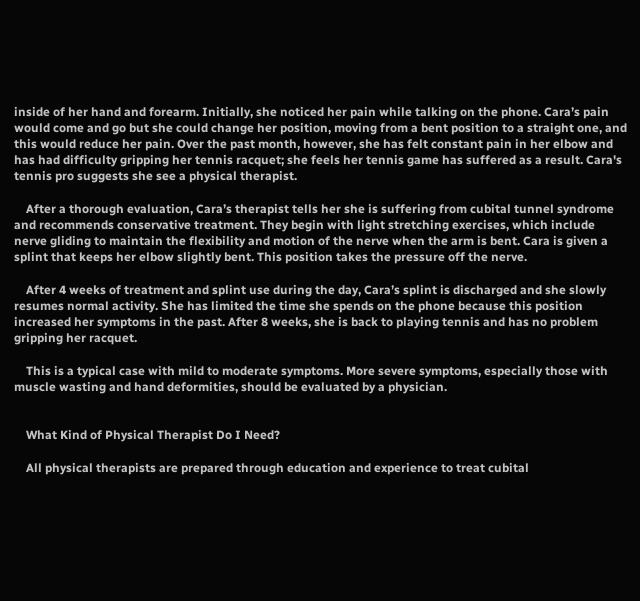inside of her hand and forearm. Initially, she noticed her pain while talking on the phone. Cara’s pain would come and go but she could change her position, moving from a bent position to a straight one, and this would reduce her pain. Over the past month, however, she has felt constant pain in her elbow and has had difficulty gripping her tennis racquet; she feels her tennis game has suffered as a result. Cara's tennis pro suggests she see a physical therapist.

    After a thorough evaluation, Cara’s therapist tells her she is suffering from cubital tunnel syndrome and recommends conservative treatment. They begin with light stretching exercises, which include nerve gliding to maintain the flexibility and motion of the nerve when the arm is bent. Cara is given a splint that keeps her elbow slightly bent. This position takes the pressure off the nerve.

    After 4 weeks of treatment and splint use during the day, Cara’s splint is discharged and she slowly resumes normal activity. She has limited the time she spends on the phone because this position increased her symptoms in the past. After 8 weeks, she is back to playing tennis and has no problem gripping her racquet.

    This is a typical case with mild to moderate symptoms. More severe symptoms, especially those with muscle wasting and hand deformities, should be evaluated by a physician.


    What Kind of Physical Therapist Do I Need?

    All physical therapists are prepared through education and experience to treat cubital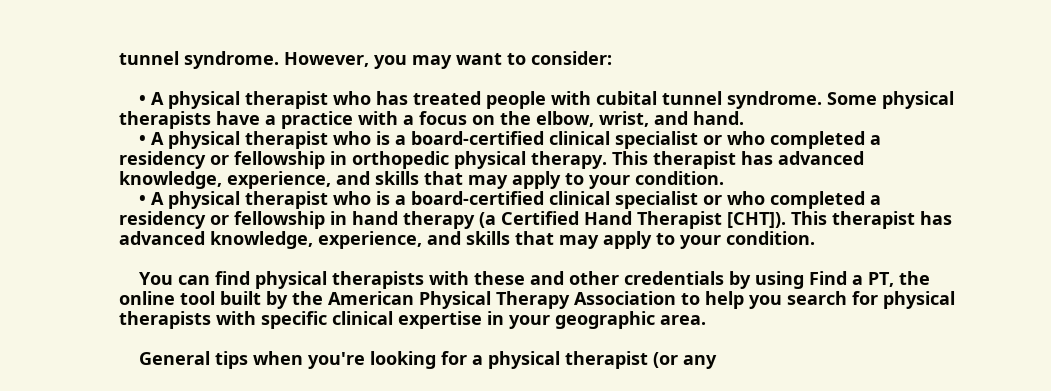tunnel syndrome. However, you may want to consider:

    • A physical therapist who has treated people with cubital tunnel syndrome. Some physical therapists have a practice with a focus on the elbow, wrist, and hand.
    • A physical therapist who is a board-certified clinical specialist or who completed a residency or fellowship in orthopedic physical therapy. This therapist has advanced knowledge, experience, and skills that may apply to your condition.
    • A physical therapist who is a board-certified clinical specialist or who completed a residency or fellowship in hand therapy (a Certified Hand Therapist [CHT]). This therapist has advanced knowledge, experience, and skills that may apply to your condition.

    You can find physical therapists with these and other credentials by using Find a PT, the online tool built by the American Physical Therapy Association to help you search for physical therapists with specific clinical expertise in your geographic area.

    General tips when you're looking for a physical therapist (or any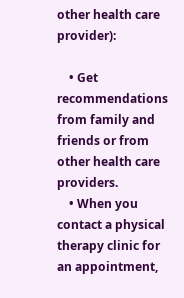other health care provider):

    • Get recommendations from family and friends or from other health care providers.
    • When you contact a physical therapy clinic for an appointment,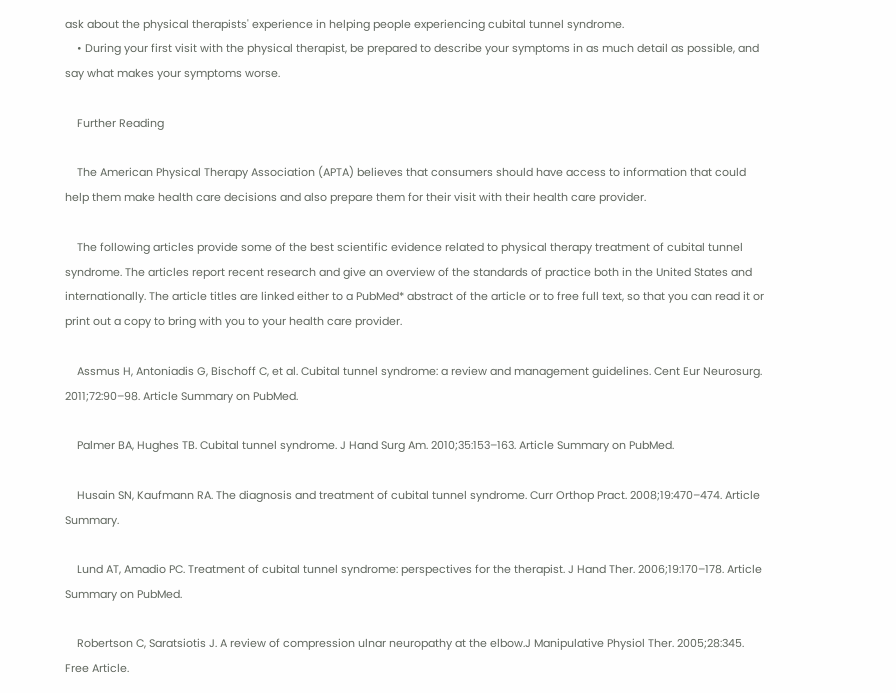ask about the physical therapists' experience in helping people experiencing cubital tunnel syndrome.
    • During your first visit with the physical therapist, be prepared to describe your symptoms in as much detail as possible, and say what makes your symptoms worse.

    Further Reading

    The American Physical Therapy Association (APTA) believes that consumers should have access to information that could help them make health care decisions and also prepare them for their visit with their health care provider.

    The following articles provide some of the best scientific evidence related to physical therapy treatment of cubital tunnel syndrome. The articles report recent research and give an overview of the standards of practice both in the United States and internationally. The article titles are linked either to a PubMed* abstract of the article or to free full text, so that you can read it or print out a copy to bring with you to your health care provider.

    Assmus H, Antoniadis G, Bischoff C, et al. Cubital tunnel syndrome: a review and management guidelines. Cent Eur Neurosurg. 2011;72:90–98. Article Summary on PubMed.

    Palmer BA, Hughes TB. Cubital tunnel syndrome. J Hand Surg Am. 2010;35:153–163. Article Summary on PubMed.

    Husain SN, Kaufmann RA. The diagnosis and treatment of cubital tunnel syndrome. Curr Orthop Pract. 2008;19:470–474. Article Summary.

    Lund AT, Amadio PC. Treatment of cubital tunnel syndrome: perspectives for the therapist. J Hand Ther. 2006;19:170–178. Article Summary on PubMed.

    Robertson C, Saratsiotis J. A review of compression ulnar neuropathy at the elbow.J Manipulative Physiol Ther. 2005;28:345. Free Article.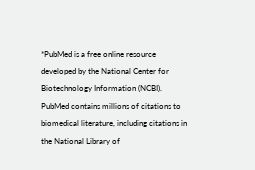*PubMed is a free online resource developed by the National Center for Biotechnology Information (NCBI). PubMed contains millions of citations to biomedical literature, including citations in the National Library of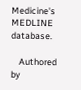Medicine's MEDLINE database.

    Authored by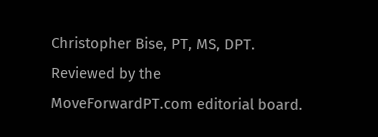Christopher Bise, PT, MS, DPT. Reviewed by the MoveForwardPT.com editorial board.